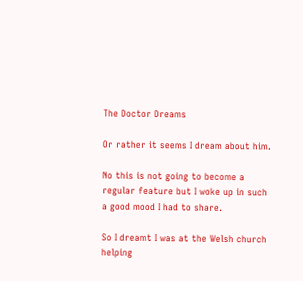The Doctor Dreams

Or rather it seems I dream about him.

No this is not going to become a regular feature but I woke up in such a good mood I had to share.

So I dreamt I was at the Welsh church helping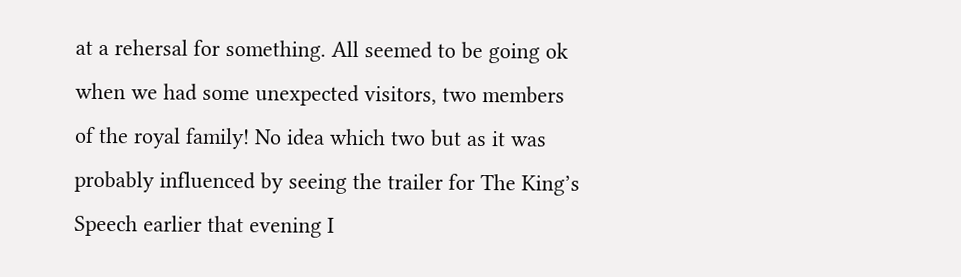at a rehersal for something. All seemed to be going ok when we had some unexpected visitors, two members of the royal family! No idea which two but as it was probably influenced by seeing the trailer for The King’s Speech earlier that evening I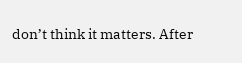don’t think it matters. After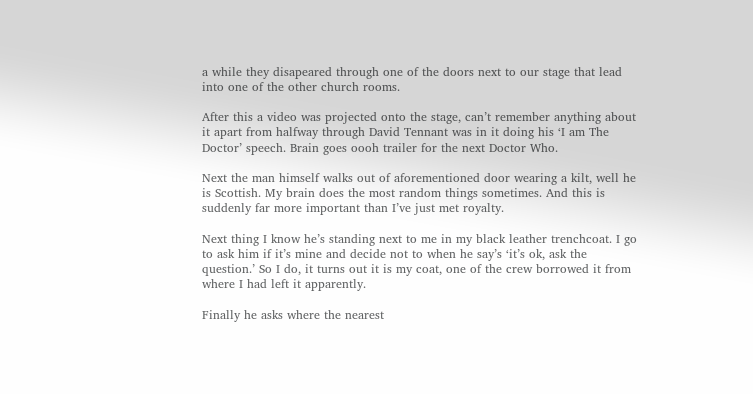a while they disapeared through one of the doors next to our stage that lead into one of the other church rooms.

After this a video was projected onto the stage, can’t remember anything about it apart from halfway through David Tennant was in it doing his ‘I am The Doctor’ speech. Brain goes oooh trailer for the next Doctor Who.

Next the man himself walks out of aforementioned door wearing a kilt, well he is Scottish. My brain does the most random things sometimes. And this is suddenly far more important than I’ve just met royalty.

Next thing I know he’s standing next to me in my black leather trenchcoat. I go to ask him if it’s mine and decide not to when he say’s ‘it’s ok, ask the question.’ So I do, it turns out it is my coat, one of the crew borrowed it from where I had left it apparently.

Finally he asks where the nearest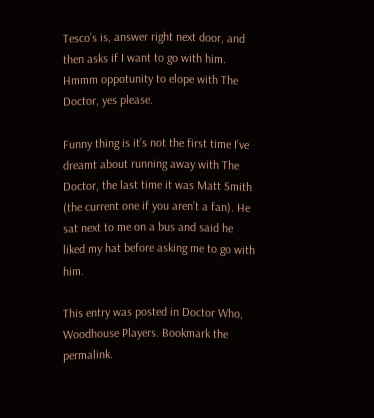Tesco’s is, answer right next door, and then asks if I want to go with him. Hmmm oppotunity to elope with The Doctor, yes please.

Funny thing is it’s not the first time I’ve dreamt about running away with The Doctor, the last time it was Matt Smith (the current one if you aren’t a fan). He sat next to me on a bus and said he liked my hat before asking me to go with him.

This entry was posted in Doctor Who, Woodhouse Players. Bookmark the permalink.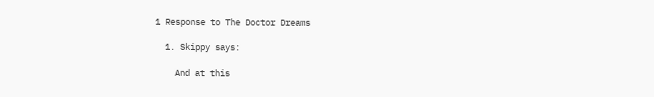1 Response to The Doctor Dreams

  1. Skippy says:

    And at this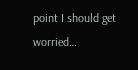point I should get worried…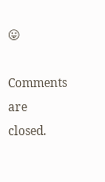😛

Comments are closed.